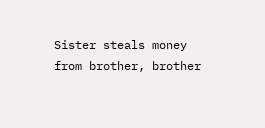Sister steals money from brother, brother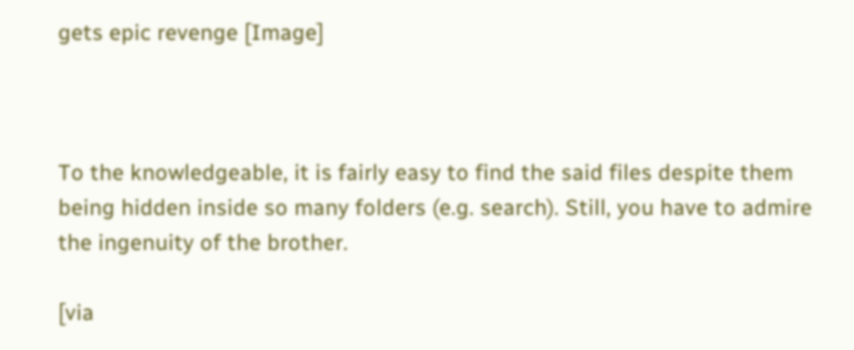gets epic revenge [Image]



To the knowledgeable, it is fairly easy to find the said files despite them being hidden inside so many folders (e.g. search). Still, you have to admire the ingenuity of the brother.

[via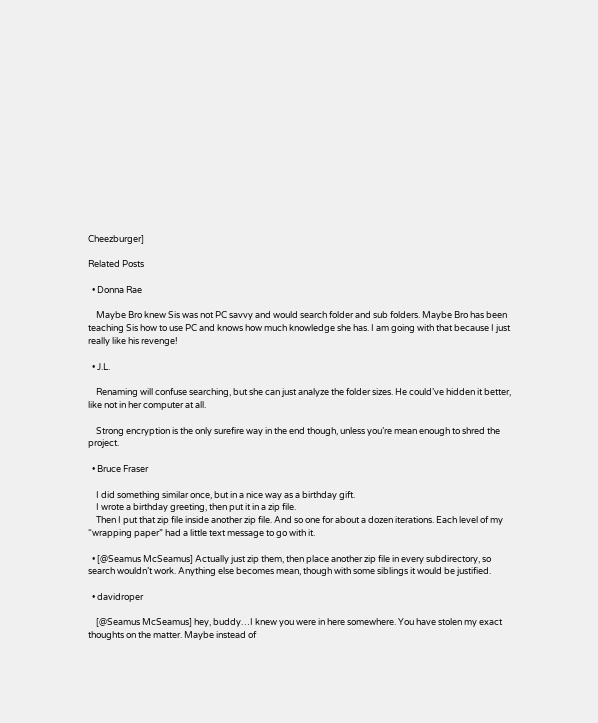Cheezburger]

Related Posts

  • Donna Rae

    Maybe Bro knew Sis was not PC savvy and would search folder and sub folders. Maybe Bro has been teaching Sis how to use PC and knows how much knowledge she has. I am going with that because I just really like his revenge!

  • J.L.

    Renaming will confuse searching, but she can just analyze the folder sizes. He could’ve hidden it better, like not in her computer at all.

    Strong encryption is the only surefire way in the end though, unless you’re mean enough to shred the project.

  • Bruce Fraser

    I did something similar once, but in a nice way as a birthday gift.
    I wrote a birthday greeting, then put it in a zip file.
    Then I put that zip file inside another zip file. And so one for about a dozen iterations. Each level of my “wrapping paper” had a little text message to go with it.

  • [@Seamus McSeamus] Actually just zip them, then place another zip file in every subdirectory, so search wouldn’t work. Anything else becomes mean, though with some siblings it would be justified.

  • davidroper

    [@Seamus McSeamus] hey, buddy…I knew you were in here somewhere. You have stolen my exact thoughts on the matter. Maybe instead of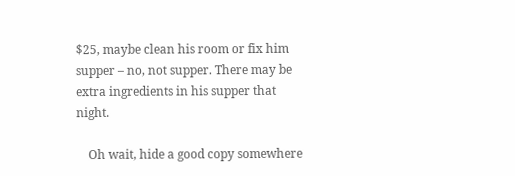$25, maybe clean his room or fix him supper – no, not supper. There may be extra ingredients in his supper that night.

    Oh wait, hide a good copy somewhere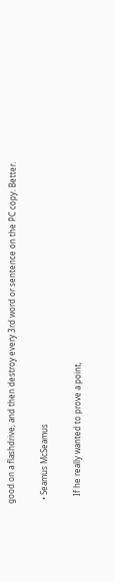good on a flashdrive, and then destroy every 3rd word or sentence on the PC copy. Better.

  • Seamus McSeamus

    If he really wanted to prove a point,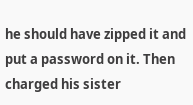he should have zipped it and put a password on it. Then charged his sister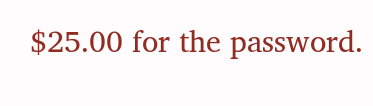$25.00 for the password.